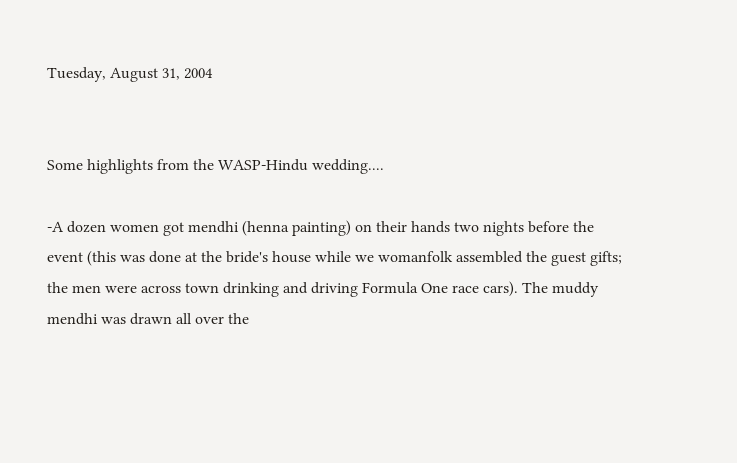Tuesday, August 31, 2004


Some highlights from the WASP-Hindu wedding....

-A dozen women got mendhi (henna painting) on their hands two nights before the event (this was done at the bride's house while we womanfolk assembled the guest gifts; the men were across town drinking and driving Formula One race cars). The muddy mendhi was drawn all over the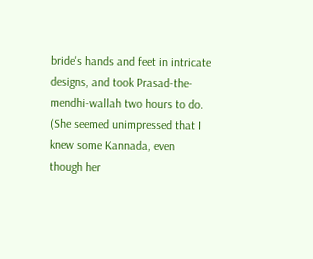bride's hands and feet in intricate designs, and took Prasad-the-mendhi-wallah two hours to do. (She seemed unimpressed that I knew some Kannada, even though her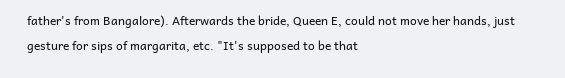father's from Bangalore). Afterwards the bride, Queen E, could not move her hands, just gesture for sips of margarita, etc. "It's supposed to be that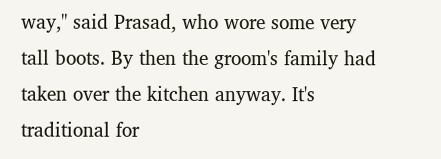way," said Prasad, who wore some very tall boots. By then the groom's family had taken over the kitchen anyway. It's traditional for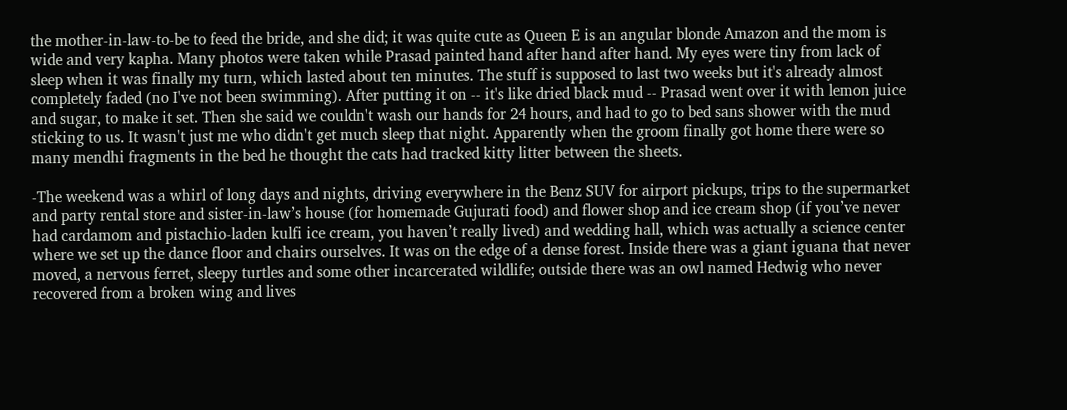the mother-in-law-to-be to feed the bride, and she did; it was quite cute as Queen E is an angular blonde Amazon and the mom is wide and very kapha. Many photos were taken while Prasad painted hand after hand after hand. My eyes were tiny from lack of sleep when it was finally my turn, which lasted about ten minutes. The stuff is supposed to last two weeks but it's already almost completely faded (no I've not been swimming). After putting it on -- it's like dried black mud -- Prasad went over it with lemon juice and sugar, to make it set. Then she said we couldn't wash our hands for 24 hours, and had to go to bed sans shower with the mud sticking to us. It wasn't just me who didn't get much sleep that night. Apparently when the groom finally got home there were so many mendhi fragments in the bed he thought the cats had tracked kitty litter between the sheets.

-The weekend was a whirl of long days and nights, driving everywhere in the Benz SUV for airport pickups, trips to the supermarket and party rental store and sister-in-law’s house (for homemade Gujurati food) and flower shop and ice cream shop (if you’ve never had cardamom and pistachio-laden kulfi ice cream, you haven’t really lived) and wedding hall, which was actually a science center where we set up the dance floor and chairs ourselves. It was on the edge of a dense forest. Inside there was a giant iguana that never moved, a nervous ferret, sleepy turtles and some other incarcerated wildlife; outside there was an owl named Hedwig who never recovered from a broken wing and lives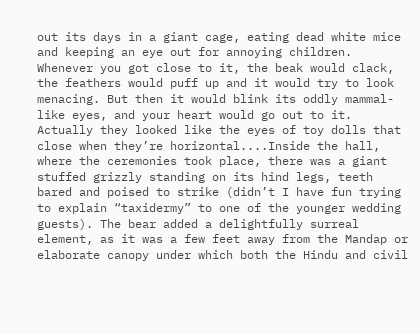out its days in a giant cage, eating dead white mice and keeping an eye out for annoying children. Whenever you got close to it, the beak would clack, the feathers would puff up and it would try to look menacing. But then it would blink its oddly mammal-like eyes, and your heart would go out to it. Actually they looked like the eyes of toy dolls that close when they’re horizontal....Inside the hall, where the ceremonies took place, there was a giant stuffed grizzly standing on its hind legs, teeth bared and poised to strike (didn’t I have fun trying to explain “taxidermy” to one of the younger wedding guests). The bear added a delightfully surreal element, as it was a few feet away from the Mandap or elaborate canopy under which both the Hindu and civil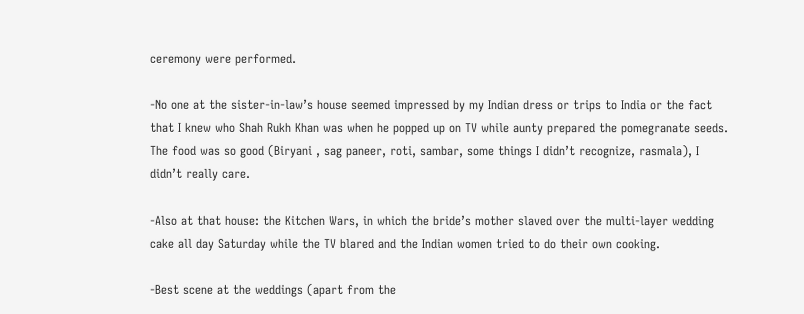ceremony were performed.

-No one at the sister-in-law’s house seemed impressed by my Indian dress or trips to India or the fact that I knew who Shah Rukh Khan was when he popped up on TV while aunty prepared the pomegranate seeds. The food was so good (Biryani , sag paneer, roti, sambar, some things I didn’t recognize, rasmala), I didn’t really care.

-Also at that house: the Kitchen Wars, in which the bride’s mother slaved over the multi-layer wedding cake all day Saturday while the TV blared and the Indian women tried to do their own cooking.

-Best scene at the weddings (apart from the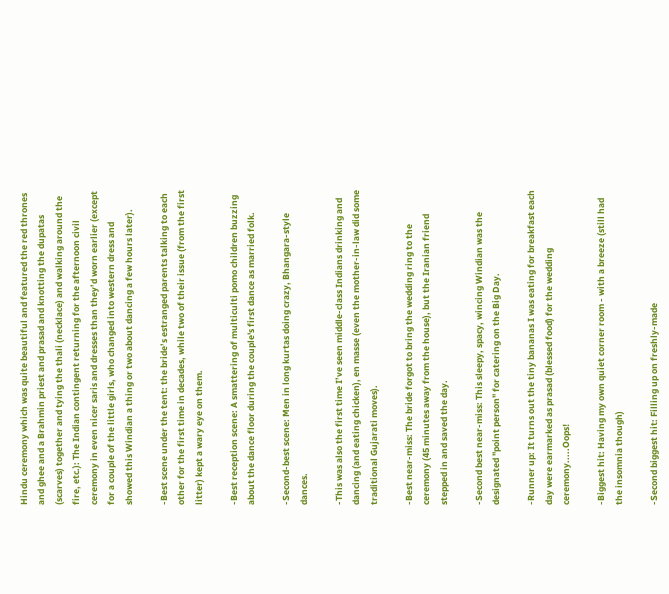Hindu ceremony which was quite beautiful and featured the red thrones and ghee and a Brahmin priest and prasad and knotting the dupatas (scarves) together and tying the thali (necklace) and walking around the fire, etc.): The Indian contingent returning for the afternoon civil ceremony in even nicer saris and dresses than they’d worn earlier (except for a couple of the little girls, who changed into western dress and showed this Windian a thing or two about dancing a few hours later).

-Best scene under the tent: the bride’s estranged parents talking to each other for the first time in decades, while two of their issue (from the first litter) kept a wary eye on them.

-Best reception scene: A smattering of multiculti pomo children buzzing about the dance floor during the couple's first dance as married folk.

-Second-best scene: Men in long kurtas doing crazy, Bhangara-style dances.

-This was also the first time I’ve seen middle-class Indians drinking and dancing (and eating chicken), en masse (even the mother-in-law did some traditional Gujarati moves).

-Best near-miss: The bride forgot to bring the wedding ring to the ceremony (45 minutes away from the house), but the Iranian friend stepped in and saved the day.

-Second best near-miss: This sleepy, spacy, wincing Windian was the designated "point person" for catering on the Big Day.

-Runner up: It turns out the tiny bananas I was eating for breakfast each day were earmarked as prasad (blessed food) for the wedding ceremony.....Oops!

-Biggest hit: Having my own quiet corner room - with a breeze (still had the insomnia though)

-Second biggest hit: Filling up on freshly-made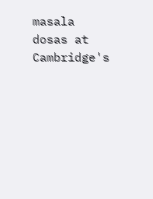masala dosas at Cambridge's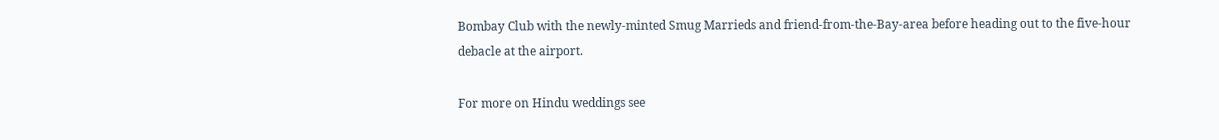Bombay Club with the newly-minted Smug Marrieds and friend-from-the-Bay-area before heading out to the five-hour debacle at the airport.

For more on Hindu weddings see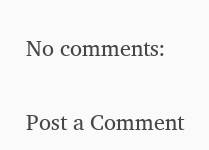No comments:

Post a Comment